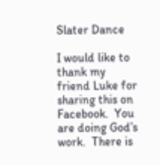Slater Dance

I would like to thank my friend Luke for sharing this on Facebook.  You are doing God’s work.  There is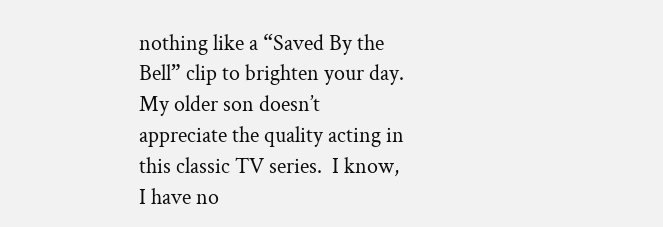nothing like a “Saved By the Bell” clip to brighten your day.   My older son doesn’t appreciate the quality acting in this classic TV series.  I know, I have no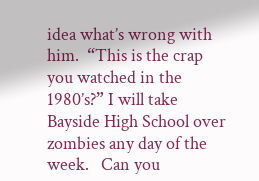idea what’s wrong with him.  “This is the crap you watched in the 1980’s?” I will take Bayside High School over  zombies any day of the week.   Can you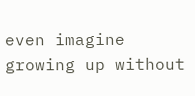even imagine growing up without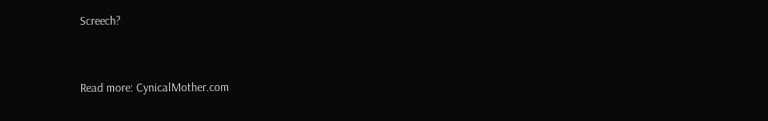Screech?


Read more: CynicalMother.com